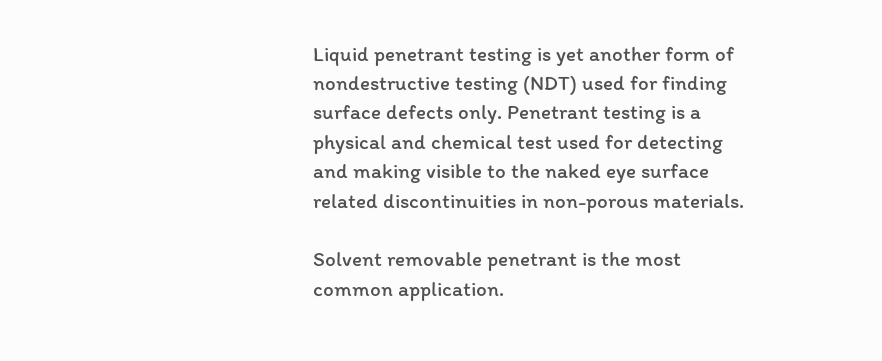Liquid penetrant testing is yet another form of nondestructive testing (NDT) used for finding surface defects only. Penetrant testing is a physical and chemical test used for detecting and making visible to the naked eye surface related discontinuities in non-porous materials.

Solvent removable penetrant is the most common application.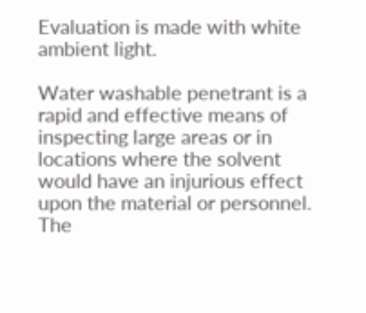Evaluation is made with white ambient light.

Water washable penetrant is a rapid and effective means of inspecting large areas or in locations where the solvent would have an injurious effect upon the material or personnel. The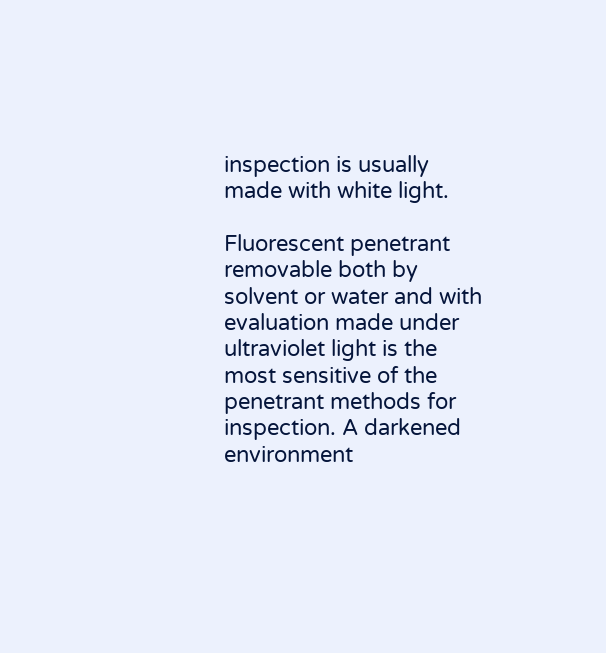inspection is usually made with white light.

Fluorescent penetrant removable both by solvent or water and with evaluation made under ultraviolet light is the most sensitive of the penetrant methods for inspection. A darkened environment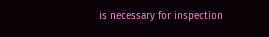is necessary for inspection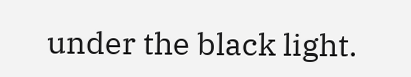under the black light.